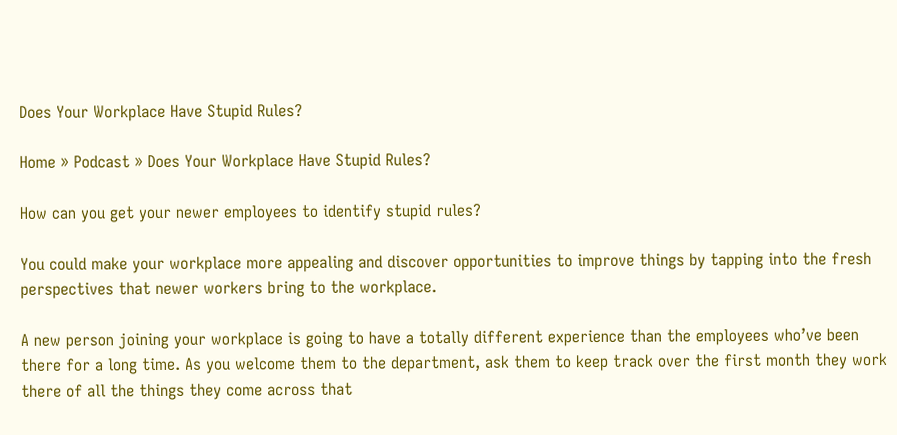Does Your Workplace Have Stupid Rules?

Home » Podcast » Does Your Workplace Have Stupid Rules?

How can you get your newer employees to identify stupid rules?

You could make your workplace more appealing and discover opportunities to improve things by tapping into the fresh perspectives that newer workers bring to the workplace.

A new person joining your workplace is going to have a totally different experience than the employees who’ve been there for a long time. As you welcome them to the department, ask them to keep track over the first month they work there of all the things they come across that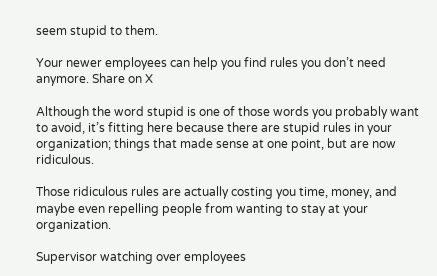seem stupid to them.

Your newer employees can help you find rules you don’t need anymore. Share on X

Although the word stupid is one of those words you probably want to avoid, it’s fitting here because there are stupid rules in your organization; things that made sense at one point, but are now ridiculous.

Those ridiculous rules are actually costing you time, money, and maybe even repelling people from wanting to stay at your organization.

Supervisor watching over employees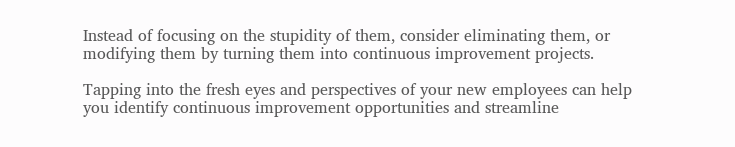Instead of focusing on the stupidity of them, consider eliminating them, or modifying them by turning them into continuous improvement projects.

Tapping into the fresh eyes and perspectives of your new employees can help you identify continuous improvement opportunities and streamline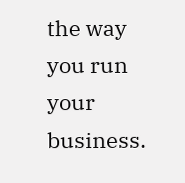the way you run your business.